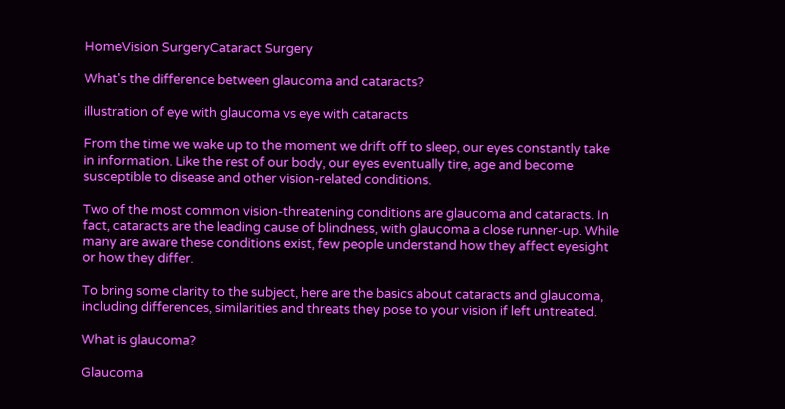HomeVision SurgeryCataract Surgery

What's the difference between glaucoma and cataracts?

illustration of eye with glaucoma vs eye with cataracts

From the time we wake up to the moment we drift off to sleep, our eyes constantly take in information. Like the rest of our body, our eyes eventually tire, age and become susceptible to disease and other vision-related conditions.

Two of the most common vision-threatening conditions are glaucoma and cataracts. In fact, cataracts are the leading cause of blindness, with glaucoma a close runner-up. While many are aware these conditions exist, few people understand how they affect eyesight or how they differ.

To bring some clarity to the subject, here are the basics about cataracts and glaucoma, including differences, similarities and threats they pose to your vision if left untreated.

What is glaucoma?

Glaucoma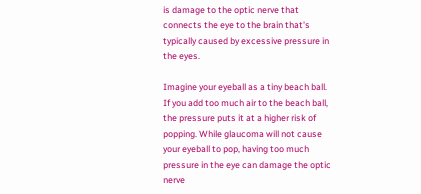is damage to the optic nerve that connects the eye to the brain that's typically caused by excessive pressure in the eyes.

Imagine your eyeball as a tiny beach ball. If you add too much air to the beach ball, the pressure puts it at a higher risk of popping. While glaucoma will not cause your eyeball to pop, having too much pressure in the eye can damage the optic nerve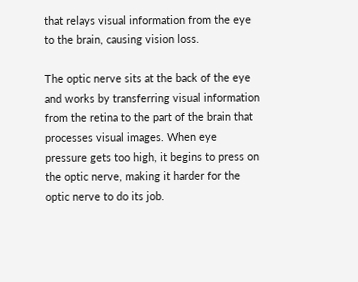that relays visual information from the eye to the brain, causing vision loss.

The optic nerve sits at the back of the eye and works by transferring visual information from the retina to the part of the brain that processes visual images. When eye pressure gets too high, it begins to press on the optic nerve, making it harder for the optic nerve to do its job.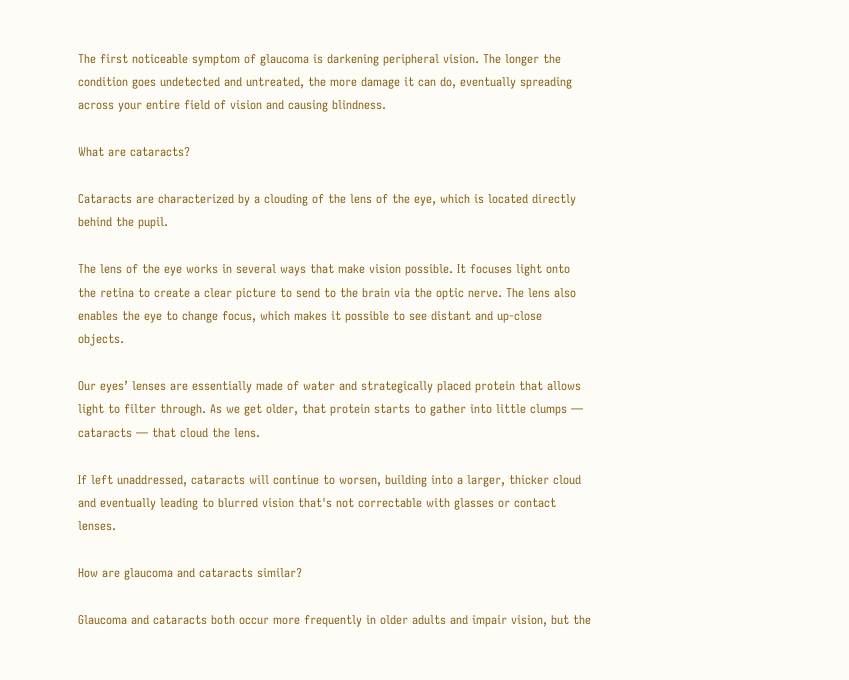The first noticeable symptom of glaucoma is darkening peripheral vision. The longer the condition goes undetected and untreated, the more damage it can do, eventually spreading across your entire field of vision and causing blindness.

What are cataracts?

Cataracts are characterized by a clouding of the lens of the eye, which is located directly behind the pupil.

The lens of the eye works in several ways that make vision possible. It focuses light onto the retina to create a clear picture to send to the brain via the optic nerve. The lens also enables the eye to change focus, which makes it possible to see distant and up-close objects.

Our eyes’ lenses are essentially made of water and strategically placed protein that allows light to filter through. As we get older, that protein starts to gather into little clumps — cataracts — that cloud the lens.

If left unaddressed, cataracts will continue to worsen, building into a larger, thicker cloud and eventually leading to blurred vision that's not correctable with glasses or contact lenses.

How are glaucoma and cataracts similar?

Glaucoma and cataracts both occur more frequently in older adults and impair vision, but the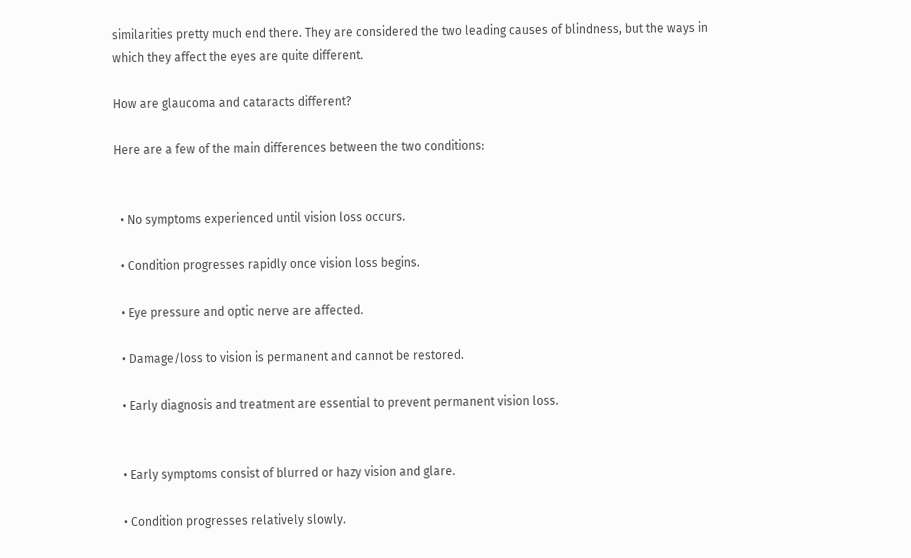similarities pretty much end there. They are considered the two leading causes of blindness, but the ways in which they affect the eyes are quite different.

How are glaucoma and cataracts different?

Here are a few of the main differences between the two conditions:


  • No symptoms experienced until vision loss occurs.

  • Condition progresses rapidly once vision loss begins.

  • Eye pressure and optic nerve are affected.

  • Damage/loss to vision is permanent and cannot be restored.

  • Early diagnosis and treatment are essential to prevent permanent vision loss.


  • Early symptoms consist of blurred or hazy vision and glare.

  • Condition progresses relatively slowly.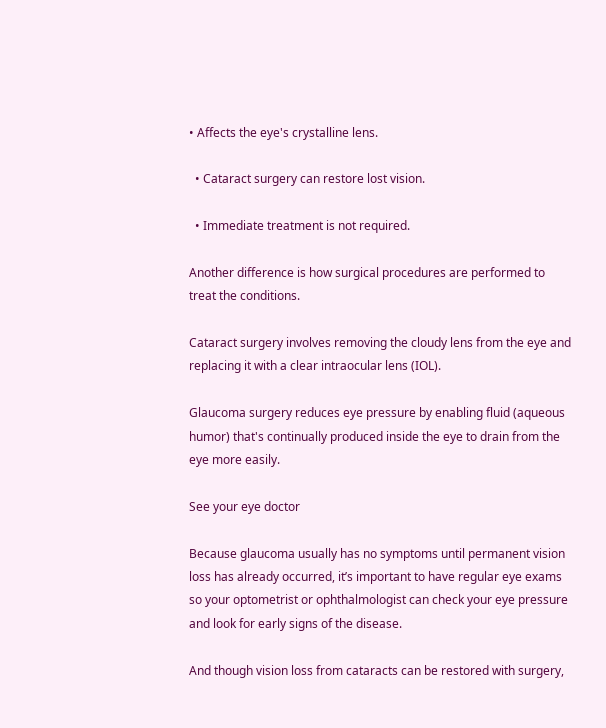• Affects the eye's crystalline lens.

  • Cataract surgery can restore lost vision.

  • Immediate treatment is not required.

Another difference is how surgical procedures are performed to treat the conditions.

Cataract surgery involves removing the cloudy lens from the eye and replacing it with a clear intraocular lens (IOL).

Glaucoma surgery reduces eye pressure by enabling fluid (aqueous humor) that's continually produced inside the eye to drain from the eye more easily.

See your eye doctor

Because glaucoma usually has no symptoms until permanent vision loss has already occurred, it’s important to have regular eye exams so your optometrist or ophthalmologist can check your eye pressure and look for early signs of the disease.

And though vision loss from cataracts can be restored with surgery,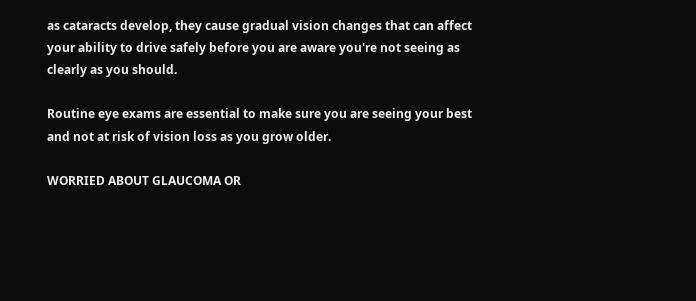as cataracts develop, they cause gradual vision changes that can affect your ability to drive safely before you are aware you're not seeing as clearly as you should.

Routine eye exams are essential to make sure you are seeing your best and not at risk of vision loss as you grow older.

WORRIED ABOUT GLAUCOMA OR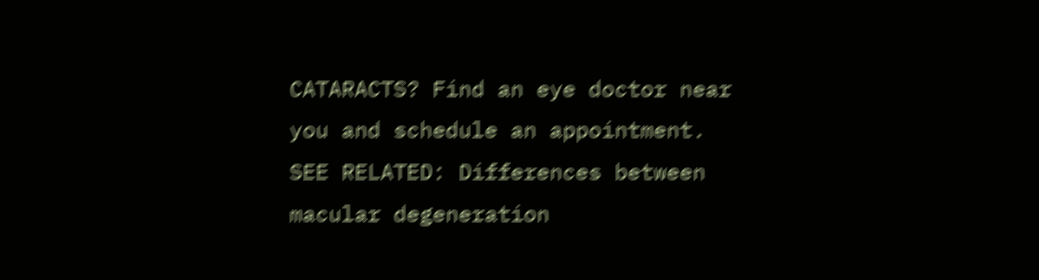CATARACTS? Find an eye doctor near you and schedule an appointment. SEE RELATED: Differences between macular degeneration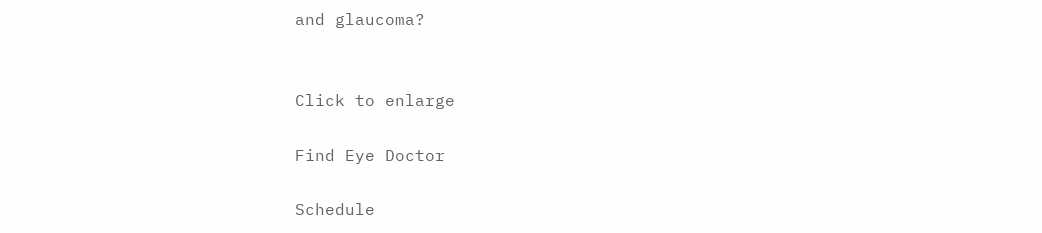and glaucoma?


Click to enlarge

Find Eye Doctor

Schedule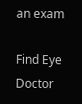an exam

Find Eye Doctor